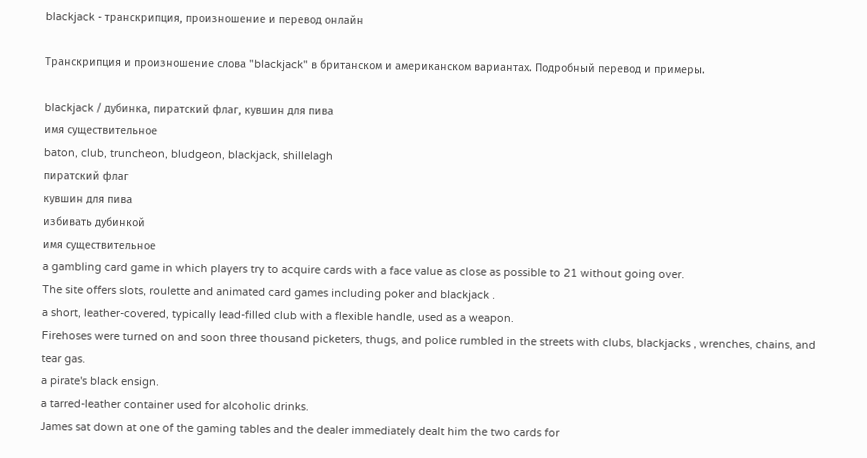blackjack - транскрипция, произношение и перевод онлайн

Транскрипция и произношение слова "blackjack" в британском и американском вариантах. Подробный перевод и примеры.

blackjack / дубинка, пиратский флаг, кувшин для пива
имя существительное
baton, club, truncheon, bludgeon, blackjack, shillelagh
пиратский флаг
кувшин для пива
избивать дубинкой
имя существительное
a gambling card game in which players try to acquire cards with a face value as close as possible to 21 without going over.
The site offers slots, roulette and animated card games including poker and blackjack .
a short, leather-covered, typically lead-filled club with a flexible handle, used as a weapon.
Firehoses were turned on and soon three thousand picketers, thugs, and police rumbled in the streets with clubs, blackjacks , wrenches, chains, and tear gas.
a pirate's black ensign.
a tarred-leather container used for alcoholic drinks.
James sat down at one of the gaming tables and the dealer immediately dealt him the two cards for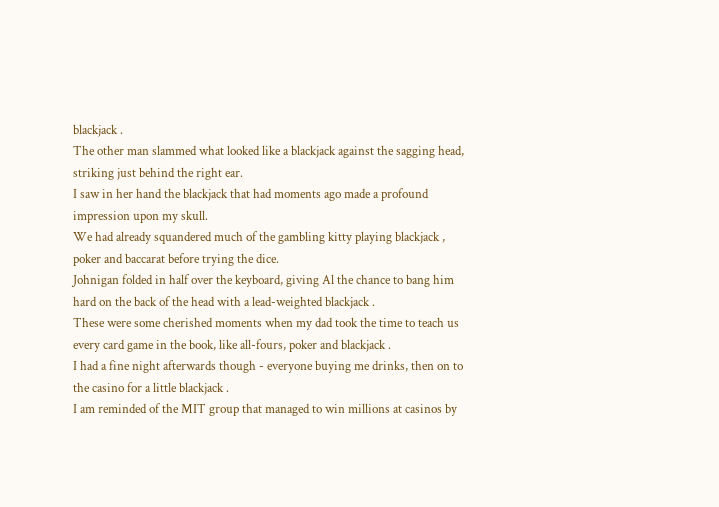blackjack .
The other man slammed what looked like a blackjack against the sagging head, striking just behind the right ear.
I saw in her hand the blackjack that had moments ago made a profound impression upon my skull.
We had already squandered much of the gambling kitty playing blackjack , poker and baccarat before trying the dice.
Johnigan folded in half over the keyboard, giving Al the chance to bang him hard on the back of the head with a lead-weighted blackjack .
These were some cherished moments when my dad took the time to teach us every card game in the book, like all-fours, poker and blackjack .
I had a fine night afterwards though - everyone buying me drinks, then on to the casino for a little blackjack .
I am reminded of the MIT group that managed to win millions at casinos by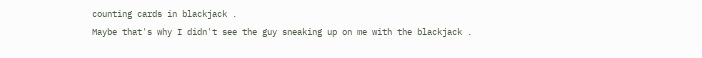counting cards in blackjack .
Maybe that's why I didn't see the guy sneaking up on me with the blackjack .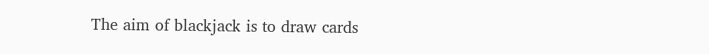The aim of blackjack is to draw cards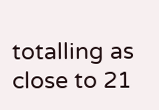totalling as close to 21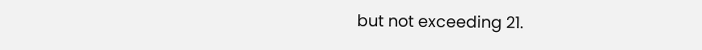but not exceeding 21.